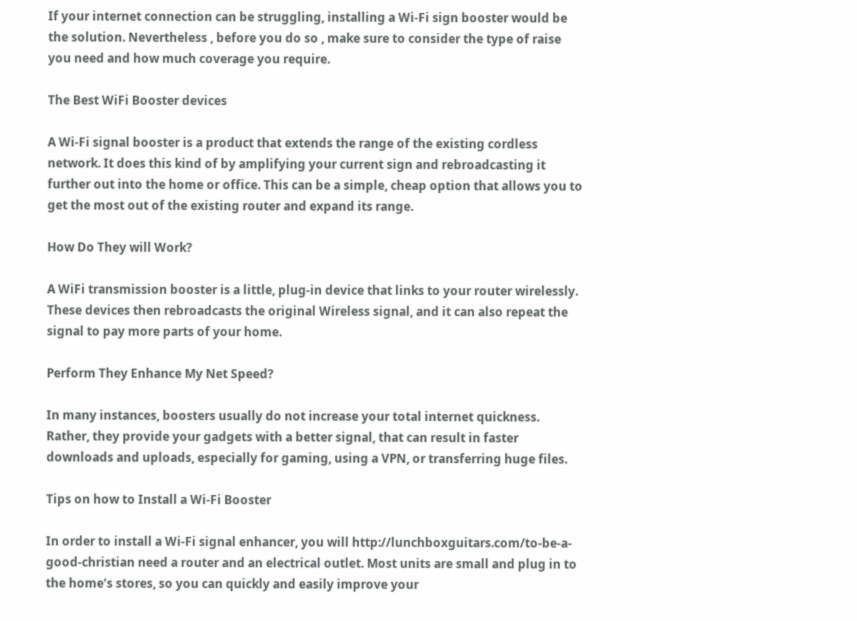If your internet connection can be struggling, installing a Wi-Fi sign booster would be the solution. Nevertheless , before you do so , make sure to consider the type of raise you need and how much coverage you require.

The Best WiFi Booster devices

A Wi-Fi signal booster is a product that extends the range of the existing cordless network. It does this kind of by amplifying your current sign and rebroadcasting it further out into the home or office. This can be a simple, cheap option that allows you to get the most out of the existing router and expand its range.

How Do They will Work?

A WiFi transmission booster is a little, plug-in device that links to your router wirelessly. These devices then rebroadcasts the original Wireless signal, and it can also repeat the signal to pay more parts of your home.

Perform They Enhance My Net Speed?

In many instances, boosters usually do not increase your total internet quickness. Rather, they provide your gadgets with a better signal, that can result in faster downloads and uploads, especially for gaming, using a VPN, or transferring huge files.

Tips on how to Install a Wi-Fi Booster

In order to install a Wi-Fi signal enhancer, you will http://lunchboxguitars.com/to-be-a-good-christian need a router and an electrical outlet. Most units are small and plug in to the home’s stores, so you can quickly and easily improve your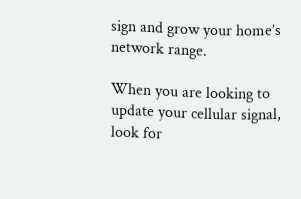sign and grow your home’s network range.

When you are looking to update your cellular signal, look for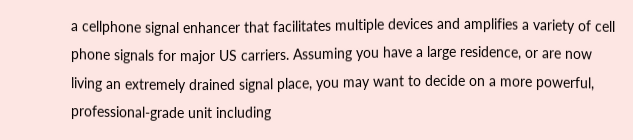a cellphone signal enhancer that facilitates multiple devices and amplifies a variety of cell phone signals for major US carriers. Assuming you have a large residence, or are now living an extremely drained signal place, you may want to decide on a more powerful, professional-grade unit including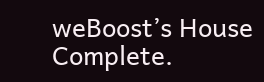weBoost’s House Complete.